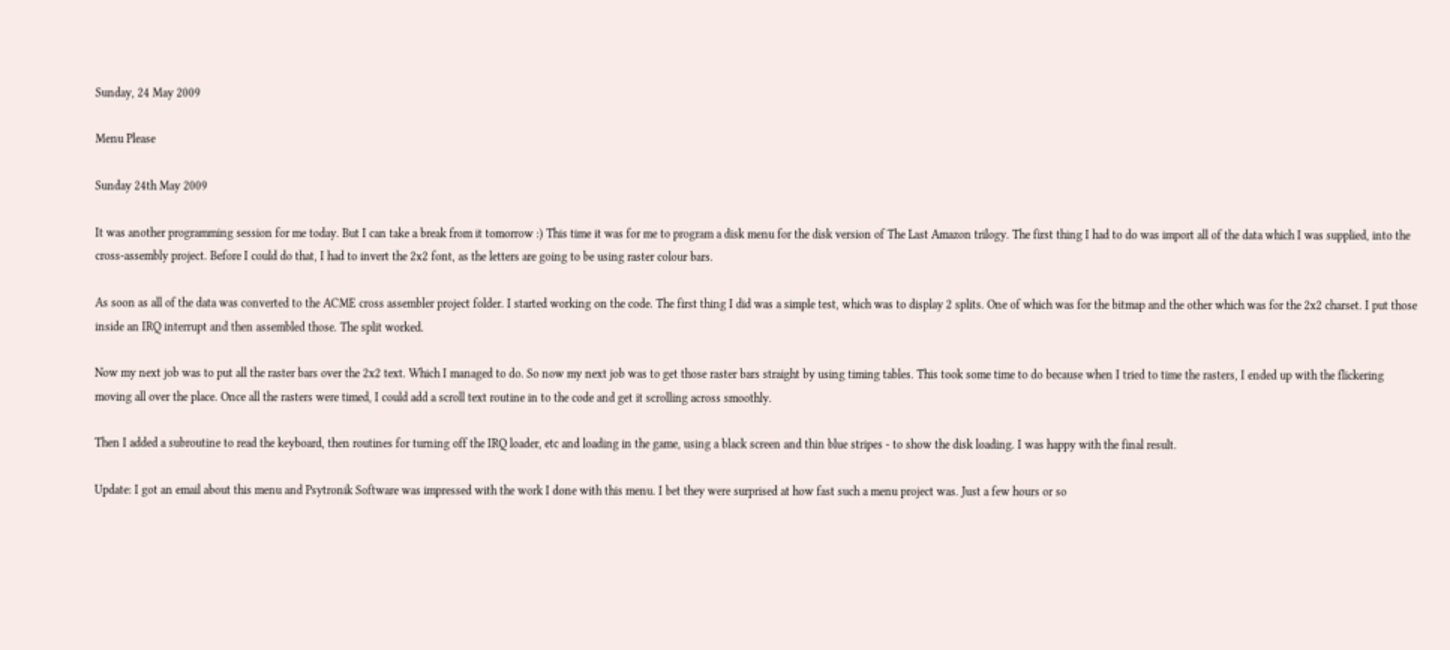Sunday, 24 May 2009

Menu Please

Sunday 24th May 2009

It was another programming session for me today. But I can take a break from it tomorrow :) This time it was for me to program a disk menu for the disk version of The Last Amazon trilogy. The first thing I had to do was import all of the data which I was supplied, into the cross-assembly project. Before I could do that, I had to invert the 2x2 font, as the letters are going to be using raster colour bars.

As soon as all of the data was converted to the ACME cross assembler project folder. I started working on the code. The first thing I did was a simple test, which was to display 2 splits. One of which was for the bitmap and the other which was for the 2x2 charset. I put those inside an IRQ interrupt and then assembled those. The split worked.

Now my next job was to put all the raster bars over the 2x2 text. Which I managed to do. So now my next job was to get those raster bars straight by using timing tables. This took some time to do because when I tried to time the rasters, I ended up with the flickering moving all over the place. Once all the rasters were timed, I could add a scroll text routine in to the code and get it scrolling across smoothly.

Then I added a subroutine to read the keyboard, then routines for turning off the IRQ loader, etc and loading in the game, using a black screen and thin blue stripes - to show the disk loading. I was happy with the final result.

Update: I got an email about this menu and Psytronik Software was impressed with the work I done with this menu. I bet they were surprised at how fast such a menu project was. Just a few hours or so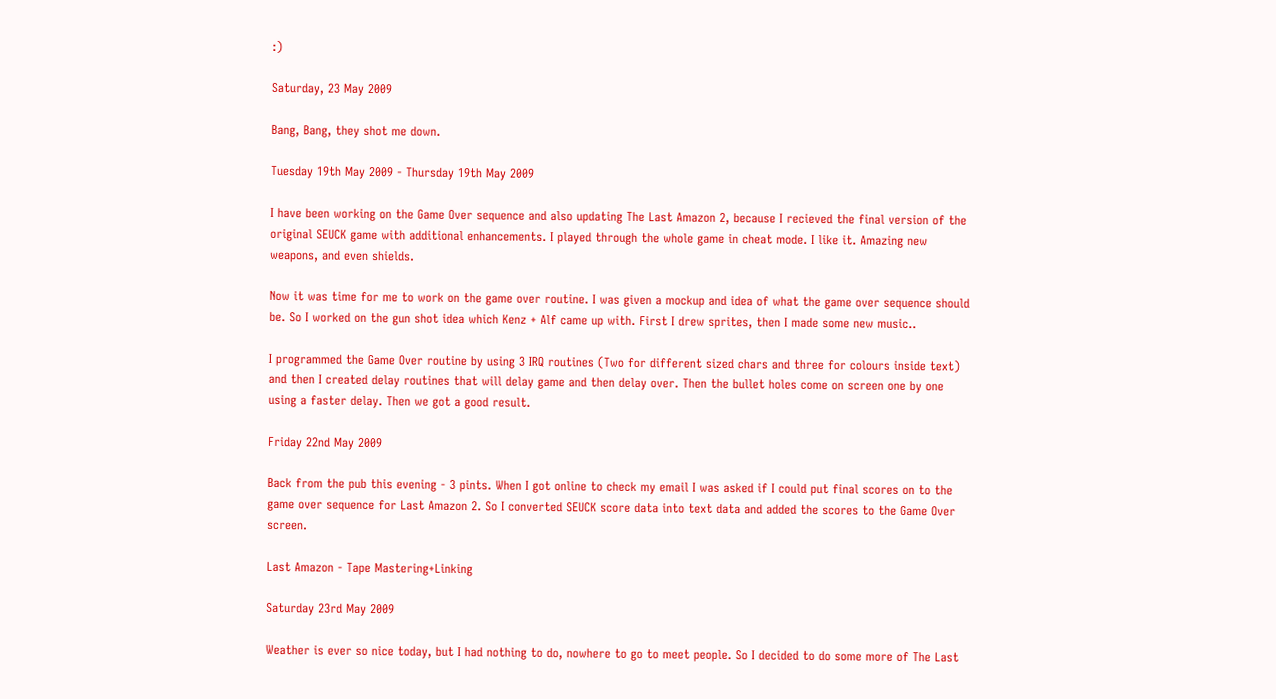:)

Saturday, 23 May 2009

Bang, Bang, they shot me down.

Tuesday 19th May 2009 - Thursday 19th May 2009

I have been working on the Game Over sequence and also updating The Last Amazon 2, because I recieved the final version of the original SEUCK game with additional enhancements. I played through the whole game in cheat mode. I like it. Amazing new weapons, and even shields.

Now it was time for me to work on the game over routine. I was given a mockup and idea of what the game over sequence should be. So I worked on the gun shot idea which Kenz + Alf came up with. First I drew sprites, then I made some new music..

I programmed the Game Over routine by using 3 IRQ routines (Two for different sized chars and three for colours inside text) and then I created delay routines that will delay game and then delay over. Then the bullet holes come on screen one by one using a faster delay. Then we got a good result.

Friday 22nd May 2009

Back from the pub this evening - 3 pints. When I got online to check my email I was asked if I could put final scores on to the game over sequence for Last Amazon 2. So I converted SEUCK score data into text data and added the scores to the Game Over screen.

Last Amazon - Tape Mastering+Linking

Saturday 23rd May 2009

Weather is ever so nice today, but I had nothing to do, nowhere to go to meet people. So I decided to do some more of The Last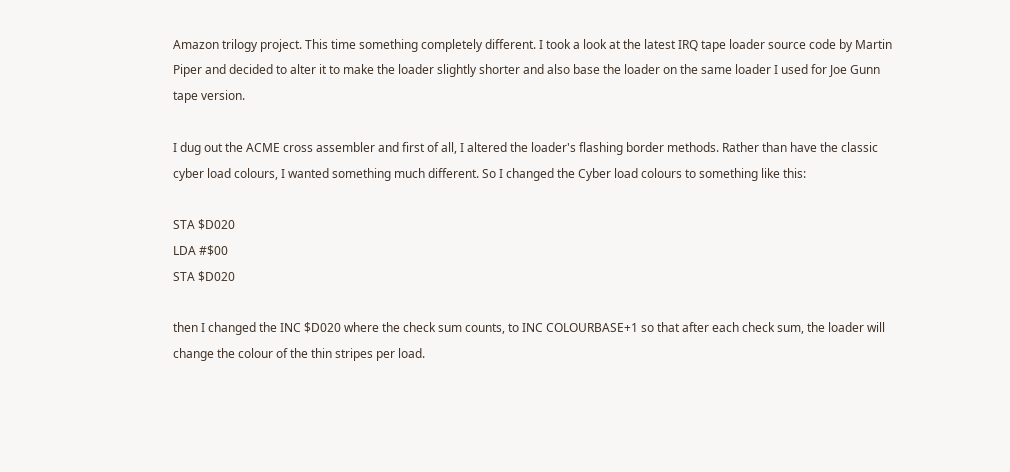Amazon trilogy project. This time something completely different. I took a look at the latest IRQ tape loader source code by Martin Piper and decided to alter it to make the loader slightly shorter and also base the loader on the same loader I used for Joe Gunn tape version.

I dug out the ACME cross assembler and first of all, I altered the loader's flashing border methods. Rather than have the classic cyber load colours, I wanted something much different. So I changed the Cyber load colours to something like this:

STA $D020
LDA #$00
STA $D020

then I changed the INC $D020 where the check sum counts, to INC COLOURBASE+1 so that after each check sum, the loader will change the colour of the thin stripes per load.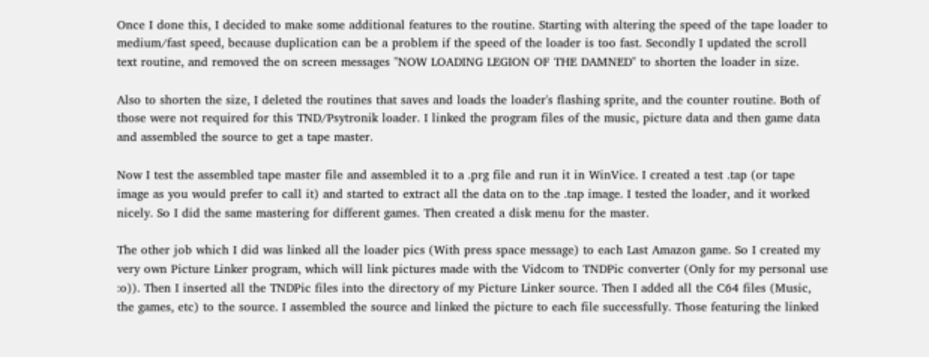Once I done this, I decided to make some additional features to the routine. Starting with altering the speed of the tape loader to medium/fast speed, because duplication can be a problem if the speed of the loader is too fast. Secondly I updated the scroll text routine, and removed the on screen messages "NOW LOADING LEGION OF THE DAMNED" to shorten the loader in size.

Also to shorten the size, I deleted the routines that saves and loads the loader's flashing sprite, and the counter routine. Both of those were not required for this TND/Psytronik loader. I linked the program files of the music, picture data and then game data and assembled the source to get a tape master.

Now I test the assembled tape master file and assembled it to a .prg file and run it in WinVice. I created a test .tap (or tape image as you would prefer to call it) and started to extract all the data on to the .tap image. I tested the loader, and it worked nicely. So I did the same mastering for different games. Then created a disk menu for the master.

The other job which I did was linked all the loader pics (With press space message) to each Last Amazon game. So I created my very own Picture Linker program, which will link pictures made with the Vidcom to TNDPic converter (Only for my personal use :o)). Then I inserted all the TNDPic files into the directory of my Picture Linker source. Then I added all the C64 files (Music, the games, etc) to the source. I assembled the source and linked the picture to each file successfully. Those featuring the linked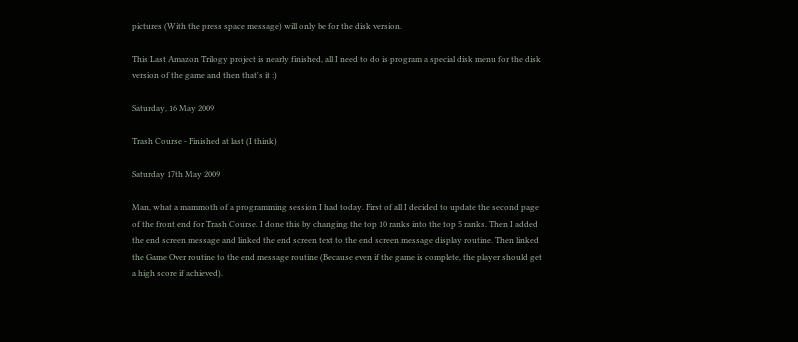pictures (With the press space message) will only be for the disk version.

This Last Amazon Trilogy project is nearly finished, all I need to do is program a special disk menu for the disk version of the game and then that's it :)

Saturday, 16 May 2009

Trash Course - Finished at last (I think)

Saturday 17th May 2009

Man, what a mammoth of a programming session I had today. First of all I decided to update the second page of the front end for Trash Course. I done this by changing the top 10 ranks into the top 5 ranks. Then I added the end screen message and linked the end screen text to the end screen message display routine. Then linked the Game Over routine to the end message routine (Because even if the game is complete, the player should get a high score if achieved).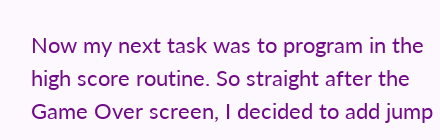Now my next task was to program in the high score routine. So straight after the Game Over screen, I decided to add jump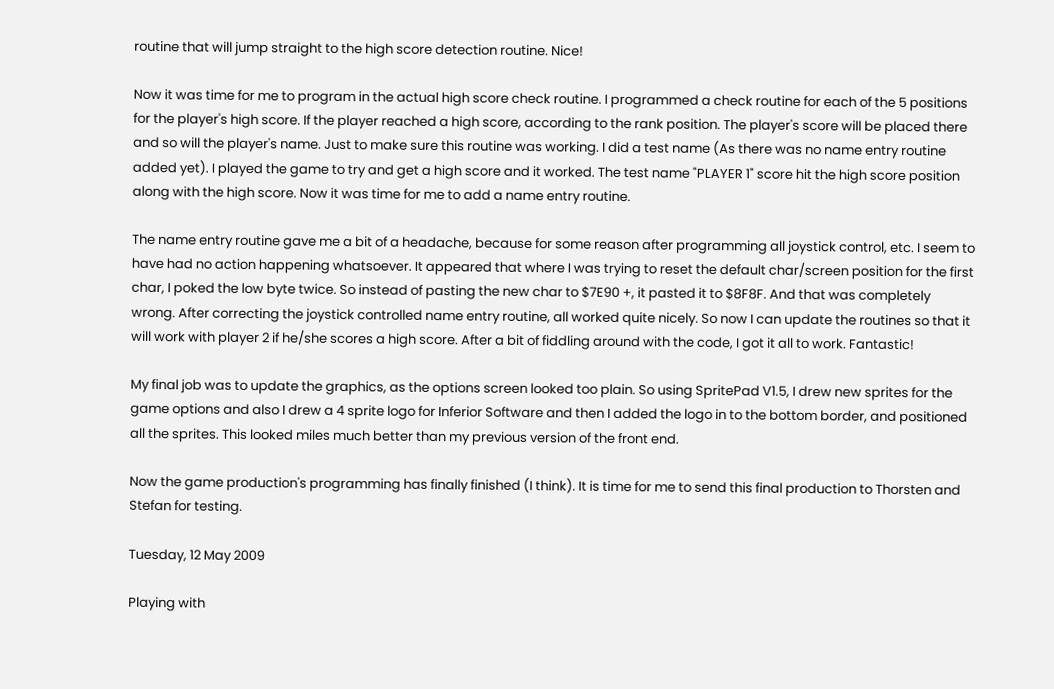routine that will jump straight to the high score detection routine. Nice!

Now it was time for me to program in the actual high score check routine. I programmed a check routine for each of the 5 positions for the player's high score. If the player reached a high score, according to the rank position. The player's score will be placed there and so will the player's name. Just to make sure this routine was working. I did a test name (As there was no name entry routine added yet). I played the game to try and get a high score and it worked. The test name "PLAYER 1" score hit the high score position along with the high score. Now it was time for me to add a name entry routine.

The name entry routine gave me a bit of a headache, because for some reason after programming all joystick control, etc. I seem to have had no action happening whatsoever. It appeared that where I was trying to reset the default char/screen position for the first char, I poked the low byte twice. So instead of pasting the new char to $7E90 +, it pasted it to $8F8F. And that was completely wrong. After correcting the joystick controlled name entry routine, all worked quite nicely. So now I can update the routines so that it will work with player 2 if he/she scores a high score. After a bit of fiddling around with the code, I got it all to work. Fantastic!

My final job was to update the graphics, as the options screen looked too plain. So using SpritePad V1.5, I drew new sprites for the game options and also I drew a 4 sprite logo for Inferior Software and then I added the logo in to the bottom border, and positioned all the sprites. This looked miles much better than my previous version of the front end.

Now the game production's programming has finally finished (I think). It is time for me to send this final production to Thorsten and Stefan for testing.

Tuesday, 12 May 2009

Playing with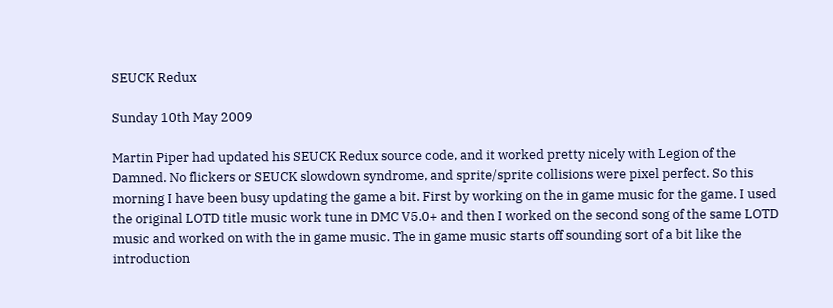SEUCK Redux

Sunday 10th May 2009

Martin Piper had updated his SEUCK Redux source code, and it worked pretty nicely with Legion of the Damned. No flickers or SEUCK slowdown syndrome, and sprite/sprite collisions were pixel perfect. So this morning I have been busy updating the game a bit. First by working on the in game music for the game. I used the original LOTD title music work tune in DMC V5.0+ and then I worked on the second song of the same LOTD music and worked on with the in game music. The in game music starts off sounding sort of a bit like the introduction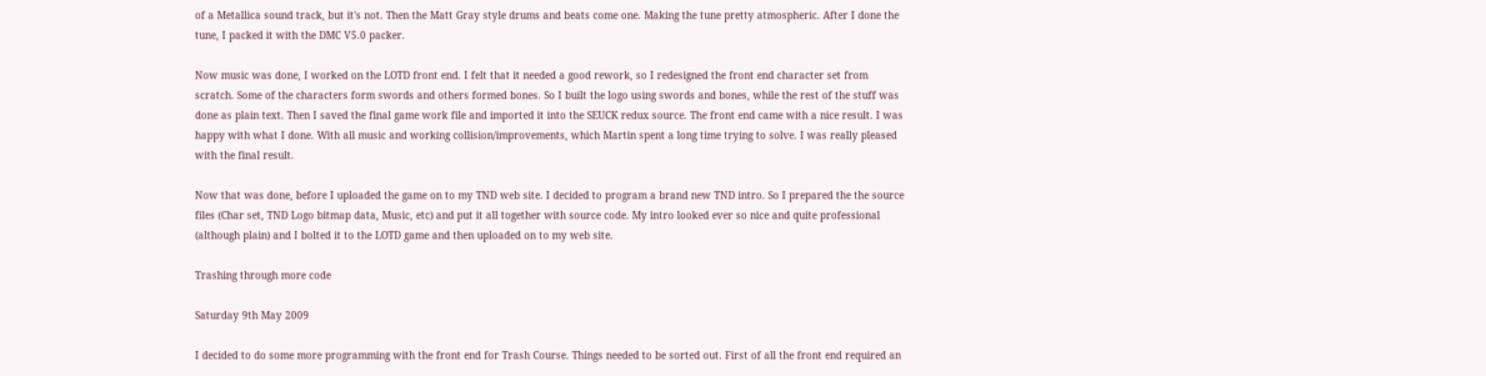of a Metallica sound track, but it's not. Then the Matt Gray style drums and beats come one. Making the tune pretty atmospheric. After I done the tune, I packed it with the DMC V5.0 packer.

Now music was done, I worked on the LOTD front end. I felt that it needed a good rework, so I redesigned the front end character set from scratch. Some of the characters form swords and others formed bones. So I built the logo using swords and bones, while the rest of the stuff was done as plain text. Then I saved the final game work file and imported it into the SEUCK redux source. The front end came with a nice result. I was happy with what I done. With all music and working collision/improvements, which Martin spent a long time trying to solve. I was really pleased with the final result.

Now that was done, before I uploaded the game on to my TND web site. I decided to program a brand new TND intro. So I prepared the the source files (Char set, TND Logo bitmap data, Music, etc) and put it all together with source code. My intro looked ever so nice and quite professional (although plain) and I bolted it to the LOTD game and then uploaded on to my web site.

Trashing through more code

Saturday 9th May 2009

I decided to do some more programming with the front end for Trash Course. Things needed to be sorted out. First of all the front end required an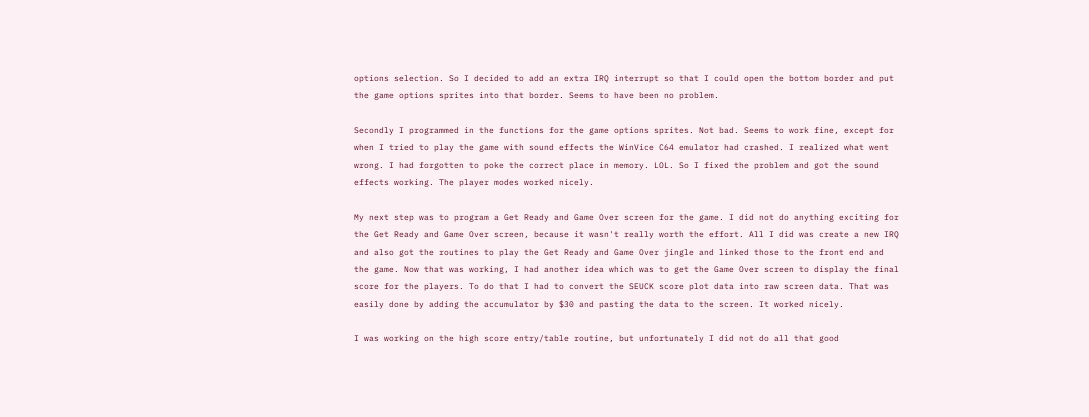options selection. So I decided to add an extra IRQ interrupt so that I could open the bottom border and put the game options sprites into that border. Seems to have been no problem.

Secondly I programmed in the functions for the game options sprites. Not bad. Seems to work fine, except for when I tried to play the game with sound effects the WinVice C64 emulator had crashed. I realized what went wrong. I had forgotten to poke the correct place in memory. LOL. So I fixed the problem and got the sound effects working. The player modes worked nicely.

My next step was to program a Get Ready and Game Over screen for the game. I did not do anything exciting for the Get Ready and Game Over screen, because it wasn't really worth the effort. All I did was create a new IRQ and also got the routines to play the Get Ready and Game Over jingle and linked those to the front end and the game. Now that was working, I had another idea which was to get the Game Over screen to display the final score for the players. To do that I had to convert the SEUCK score plot data into raw screen data. That was easily done by adding the accumulator by $30 and pasting the data to the screen. It worked nicely.

I was working on the high score entry/table routine, but unfortunately I did not do all that good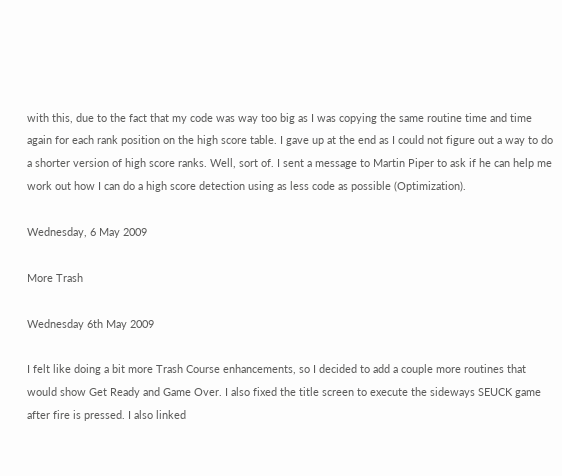with this, due to the fact that my code was way too big as I was copying the same routine time and time again for each rank position on the high score table. I gave up at the end as I could not figure out a way to do a shorter version of high score ranks. Well, sort of. I sent a message to Martin Piper to ask if he can help me work out how I can do a high score detection using as less code as possible (Optimization).

Wednesday, 6 May 2009

More Trash

Wednesday 6th May 2009

I felt like doing a bit more Trash Course enhancements, so I decided to add a couple more routines that would show Get Ready and Game Over. I also fixed the title screen to execute the sideways SEUCK game after fire is pressed. I also linked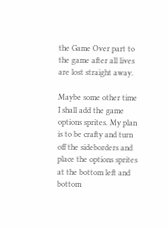the Game Over part to the game after all lives are lost straight away.

Maybe some other time I shall add the game options sprites. My plan is to be crafty and turn off the sideborders and place the options sprites at the bottom left and bottom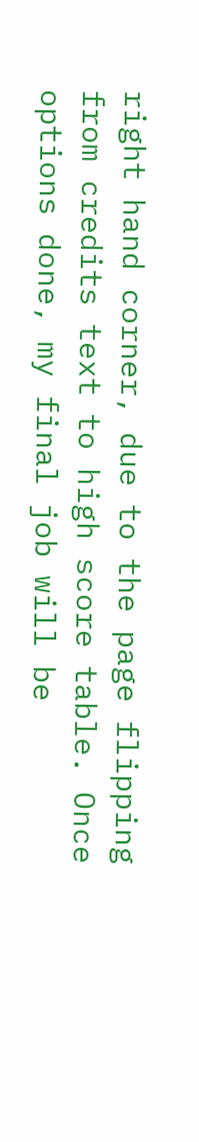right hand corner, due to the page flipping from credits text to high score table. Once options done, my final job will be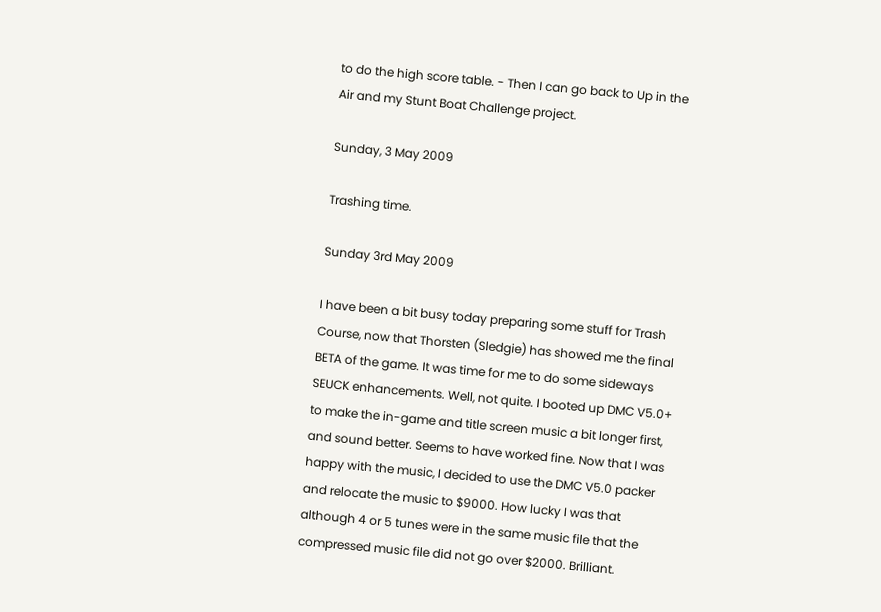to do the high score table. - Then I can go back to Up in the Air and my Stunt Boat Challenge project.

Sunday, 3 May 2009

Trashing time.

Sunday 3rd May 2009

I have been a bit busy today preparing some stuff for Trash Course, now that Thorsten (Sledgie) has showed me the final BETA of the game. It was time for me to do some sideways SEUCK enhancements. Well, not quite. I booted up DMC V5.0+ to make the in-game and title screen music a bit longer first, and sound better. Seems to have worked fine. Now that I was happy with the music, I decided to use the DMC V5.0 packer and relocate the music to $9000. How lucky I was that although 4 or 5 tunes were in the same music file that the compressed music file did not go over $2000. Brilliant.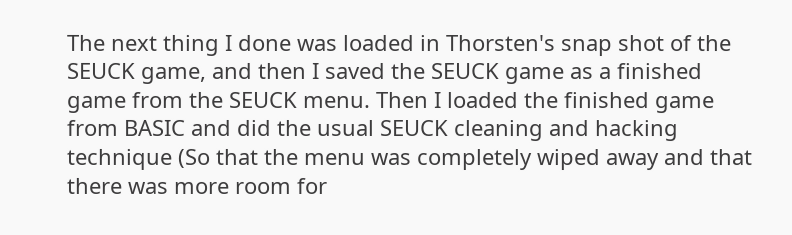The next thing I done was loaded in Thorsten's snap shot of the SEUCK game, and then I saved the SEUCK game as a finished game from the SEUCK menu. Then I loaded the finished game from BASIC and did the usual SEUCK cleaning and hacking technique (So that the menu was completely wiped away and that there was more room for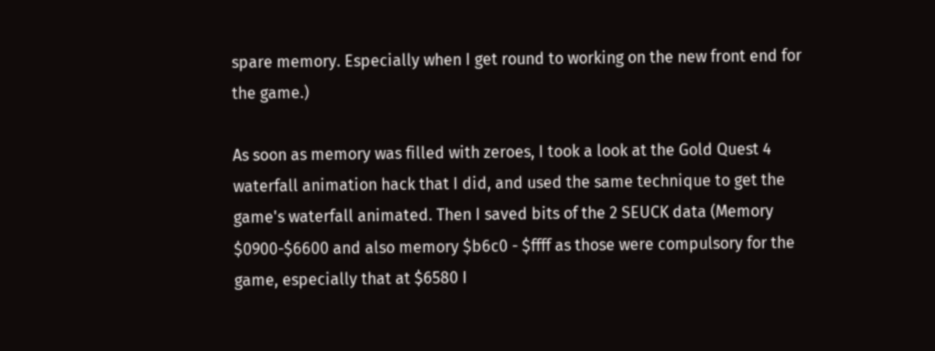spare memory. Especially when I get round to working on the new front end for the game.)

As soon as memory was filled with zeroes, I took a look at the Gold Quest 4 waterfall animation hack that I did, and used the same technique to get the game's waterfall animated. Then I saved bits of the 2 SEUCK data (Memory $0900-$6600 and also memory $b6c0 - $ffff as those were compulsory for the game, especially that at $6580 I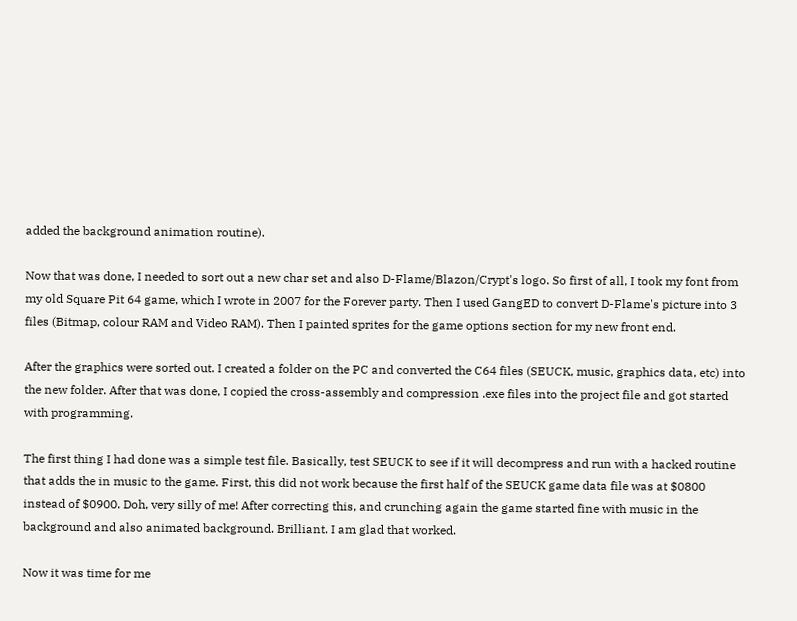added the background animation routine).

Now that was done, I needed to sort out a new char set and also D-Flame/Blazon/Crypt's logo. So first of all, I took my font from my old Square Pit 64 game, which I wrote in 2007 for the Forever party. Then I used GangED to convert D-Flame's picture into 3 files (Bitmap, colour RAM and Video RAM). Then I painted sprites for the game options section for my new front end.

After the graphics were sorted out. I created a folder on the PC and converted the C64 files (SEUCK, music, graphics data, etc) into the new folder. After that was done, I copied the cross-assembly and compression .exe files into the project file and got started with programming.

The first thing I had done was a simple test file. Basically, test SEUCK to see if it will decompress and run with a hacked routine that adds the in music to the game. First, this did not work because the first half of the SEUCK game data file was at $0800 instead of $0900. Doh, very silly of me! After correcting this, and crunching again the game started fine with music in the background and also animated background. Brilliant. I am glad that worked.

Now it was time for me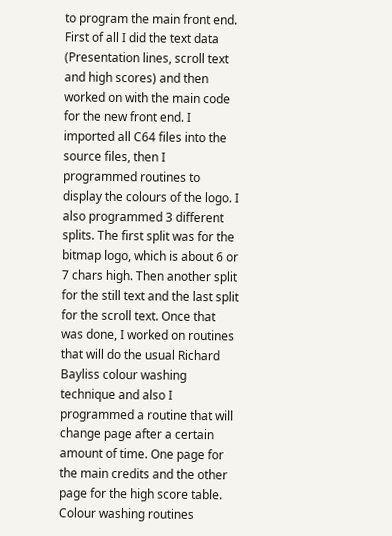to program the main front end. First of all I did the text data (Presentation lines, scroll text and high scores) and then worked on with the main code for the new front end. I imported all C64 files into the source files, then I programmed routines to display the colours of the logo. I also programmed 3 different splits. The first split was for the bitmap logo, which is about 6 or 7 chars high. Then another split for the still text and the last split for the scroll text. Once that was done, I worked on routines that will do the usual Richard Bayliss colour washing technique and also I programmed a routine that will change page after a certain amount of time. One page for the main credits and the other page for the high score table. Colour washing routines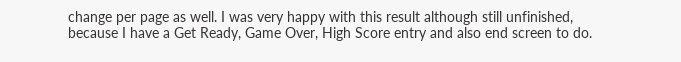change per page as well. I was very happy with this result although still unfinished, because I have a Get Ready, Game Over, High Score entry and also end screen to do.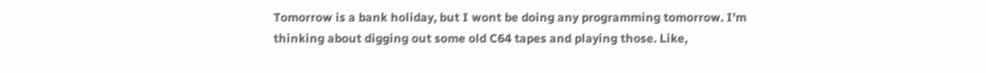Tomorrow is a bank holiday, but I wont be doing any programming tomorrow. I'm thinking about digging out some old C64 tapes and playing those. Like,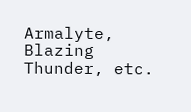Armalyte, Blazing Thunder, etc.